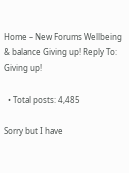Home – New Forums Wellbeing & balance Giving up! Reply To: Giving up!

  • Total posts: 4,485

Sorry but I have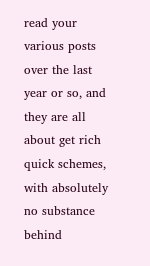read your various posts over the last year or so, and they are all about get rich quick schemes, with absolutely no substance behind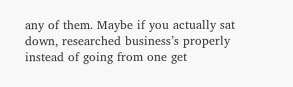any of them. Maybe if you actually sat down, researched business’s properly instead of going from one get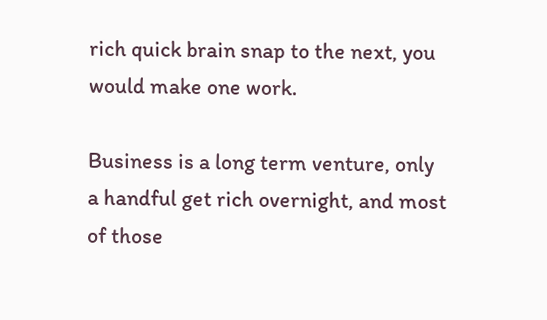rich quick brain snap to the next, you would make one work.

Business is a long term venture, only a handful get rich overnight, and most of those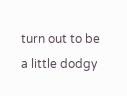turn out to be a little dodgy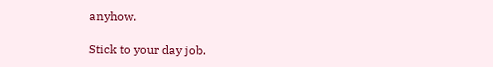anyhow.

Stick to your day job.